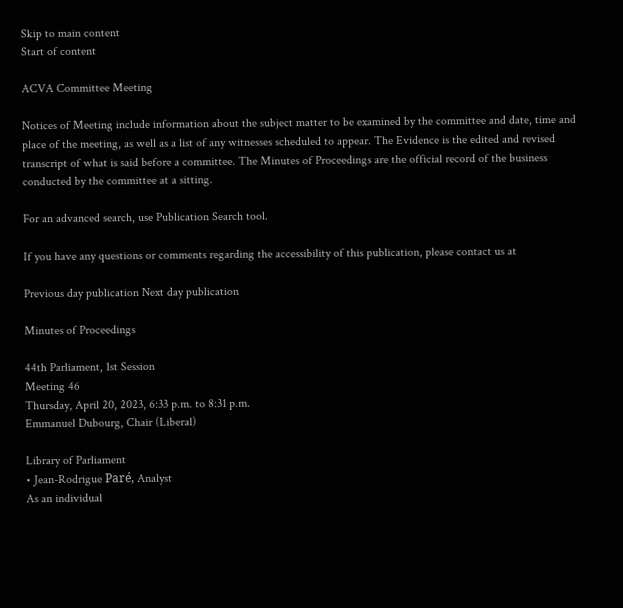Skip to main content
Start of content

ACVA Committee Meeting

Notices of Meeting include information about the subject matter to be examined by the committee and date, time and place of the meeting, as well as a list of any witnesses scheduled to appear. The Evidence is the edited and revised transcript of what is said before a committee. The Minutes of Proceedings are the official record of the business conducted by the committee at a sitting.

For an advanced search, use Publication Search tool.

If you have any questions or comments regarding the accessibility of this publication, please contact us at

Previous day publication Next day publication

Minutes of Proceedings

44th Parliament, 1st Session
Meeting 46
Thursday, April 20, 2023, 6:33 p.m. to 8:31 p.m.
Emmanuel Dubourg, Chair (Liberal)

Library of Parliament
• Jean-Rodrigue Paré, Analyst
As an individual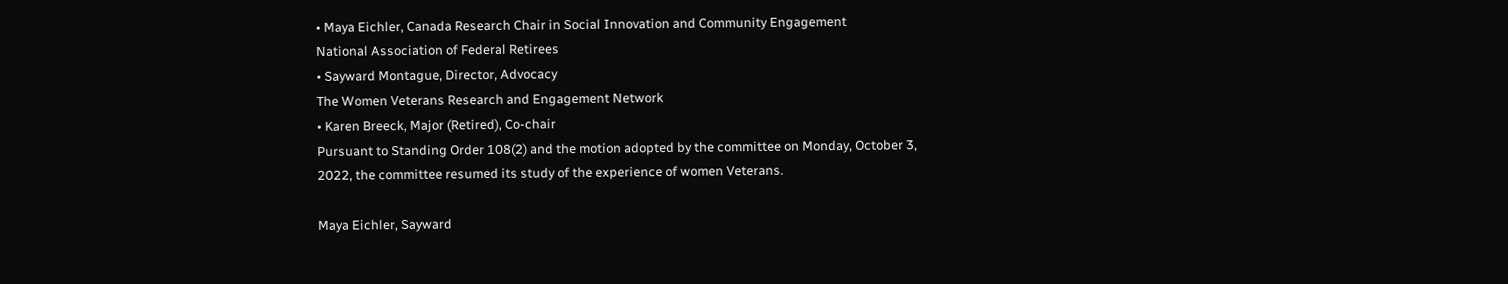• Maya Eichler, Canada Research Chair in Social Innovation and Community Engagement
National Association of Federal Retirees
• Sayward Montague, Director, Advocacy
The Women Veterans Research and Engagement Network
• Karen Breeck, Major (Retired), Co-chair
Pursuant to Standing Order 108(2) and the motion adopted by the committee on Monday, October 3, 2022, the committee resumed its study of the experience of women Veterans.

Maya Eichler, Sayward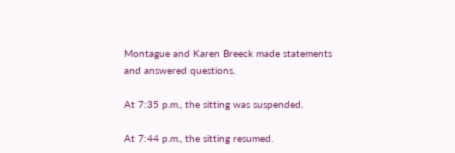Montague and Karen Breeck made statements and answered questions.

At 7:35 p.m., the sitting was suspended.

At 7:44 p.m., the sitting resumed.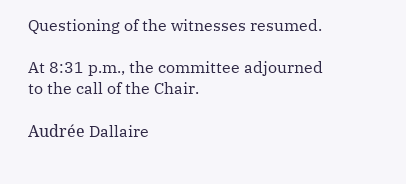Questioning of the witnesses resumed.

At 8:31 p.m., the committee adjourned to the call of the Chair.

Audrée Dallaire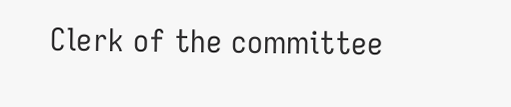Clerk of the committee